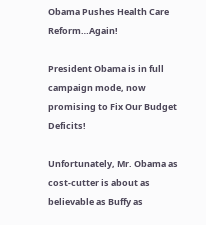Obama Pushes Health Care Reform…Again!

President Obama is in full campaign mode, now promising to Fix Our Budget Deficits!

Unfortunately, Mr. Obama as cost-cutter is about as believable as Buffy as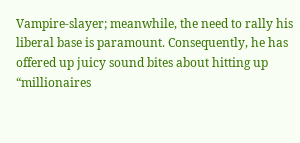Vampire-slayer; meanwhile, the need to rally his liberal base is paramount. Consequently, he has offered up juicy sound bites about hitting up “millionaires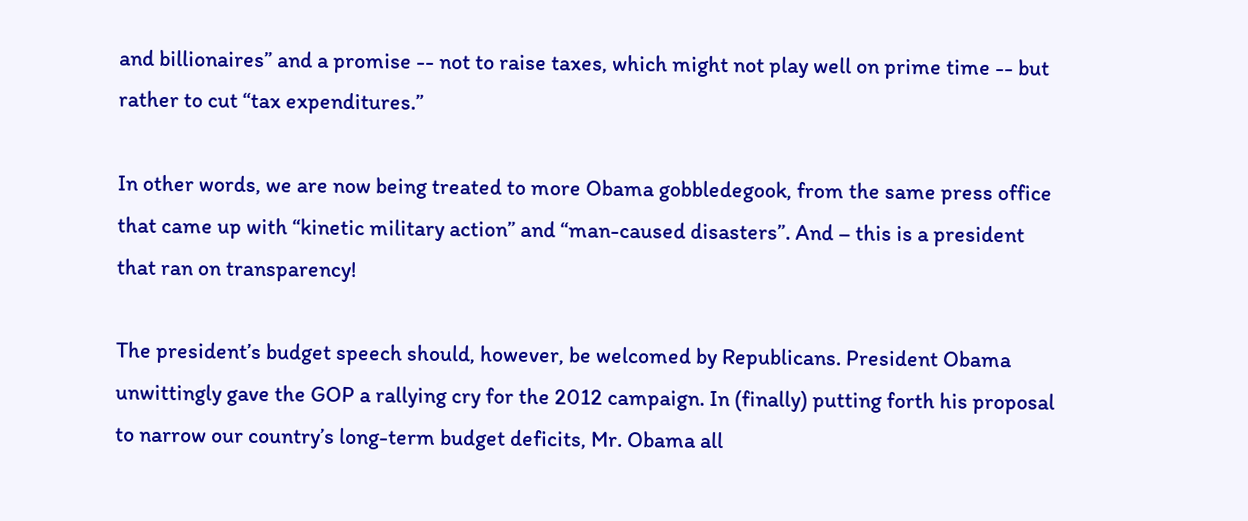and billionaires” and a promise -- not to raise taxes, which might not play well on prime time -- but rather to cut “tax expenditures.”

In other words, we are now being treated to more Obama gobbledegook, from the same press office that came up with “kinetic military action” and “man-caused disasters”. And – this is a president that ran on transparency!

The president’s budget speech should, however, be welcomed by Republicans. President Obama unwittingly gave the GOP a rallying cry for the 2012 campaign. In (finally) putting forth his proposal to narrow our country’s long-term budget deficits, Mr. Obama all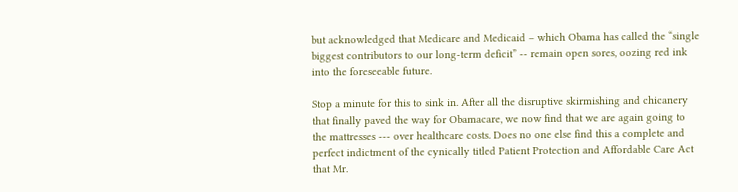but acknowledged that Medicare and Medicaid – which Obama has called the “single biggest contributors to our long-term deficit” -- remain open sores, oozing red ink into the foreseeable future.

Stop a minute for this to sink in. After all the disruptive skirmishing and chicanery that finally paved the way for Obamacare, we now find that we are again going to the mattresses --- over healthcare costs. Does no one else find this a complete and perfect indictment of the cynically titled Patient Protection and Affordable Care Act that Mr.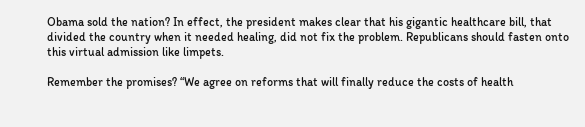Obama sold the nation? In effect, the president makes clear that his gigantic healthcare bill, that divided the country when it needed healing, did not fix the problem. Republicans should fasten onto this virtual admission like limpets.

Remember the promises? “We agree on reforms that will finally reduce the costs of health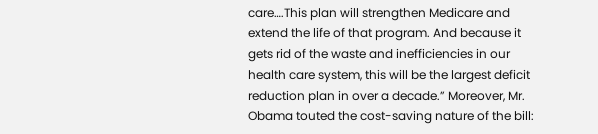care….This plan will strengthen Medicare and extend the life of that program. And because it gets rid of the waste and inefficiencies in our health care system, this will be the largest deficit reduction plan in over a decade.” Moreover, Mr. Obama touted the cost-saving nature of the bill: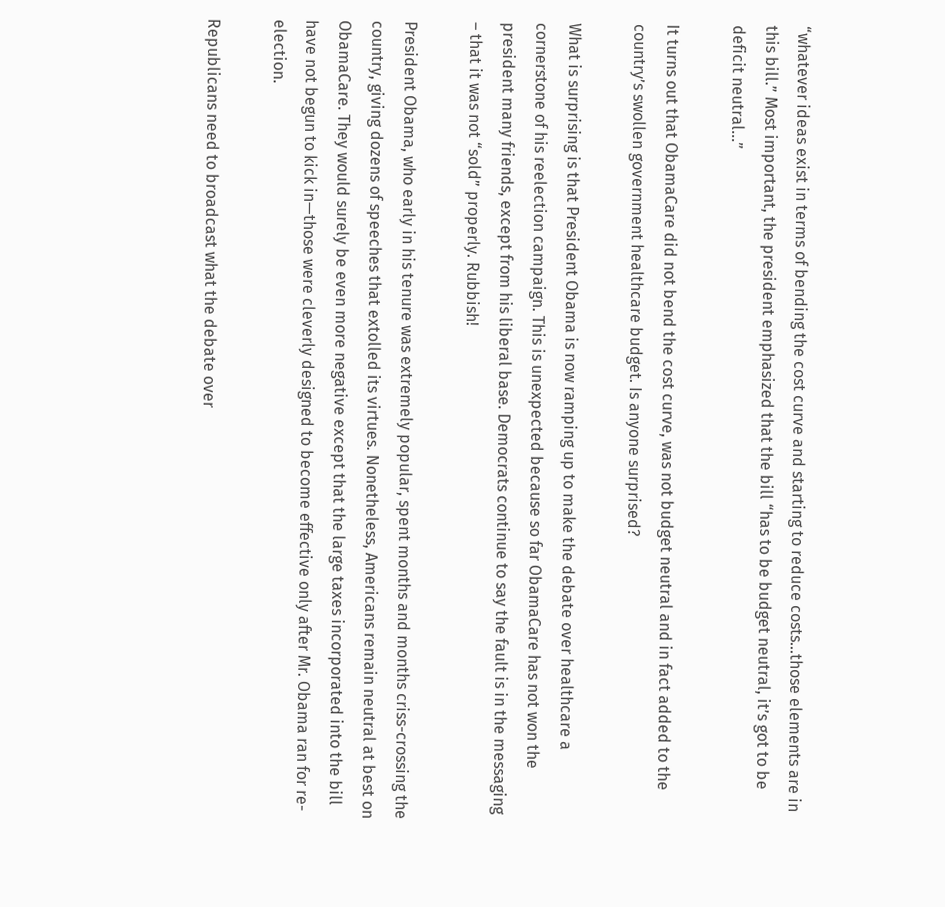“whatever ideas exist in terms of bending the cost curve and starting to reduce costs…those elements are in this bill.” Most important, the president emphasized that the bill “has to be budget neutral, it’s got to be deficit neutral…”

It turns out that ObamaCare did not bend the cost curve, was not budget neutral and in fact added to the country’s swollen government healthcare budget. Is anyone surprised?

What is surprising is that President Obama is now ramping up to make the debate over healthcare a cornerstone of his reelection campaign. This is unexpected because so far ObamaCare has not won the president many friends, except from his liberal base. Democrats continue to say the fault is in the messaging – that it was not “sold” properly. Rubbish!

President Obama, who early in his tenure was extremely popular, spent months and months criss-crossing the country, giving dozens of speeches that extolled its virtues. Nonetheless, Americans remain neutral at best on ObamaCare. They would surely be even more negative except that the large taxes incorporated into the bill have not begun to kick in—those were cleverly designed to become effective only after Mr. Obama ran for re-election.

Republicans need to broadcast what the debate over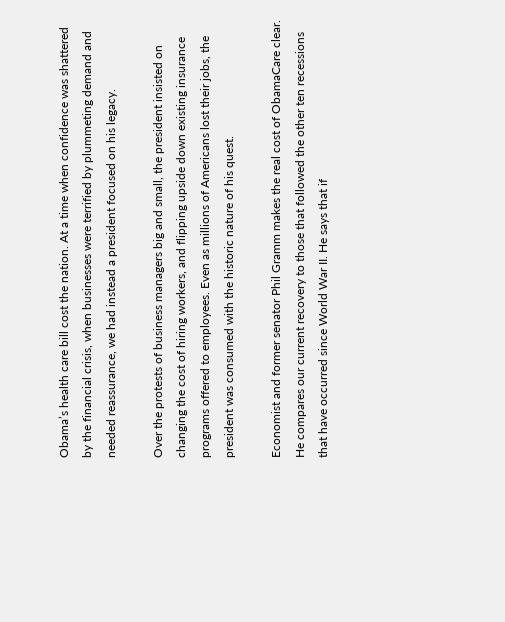Obama’s health care bill cost the nation. At a time when confidence was shattered by the financial crisis, when businesses were terrified by plummeting demand and needed reassurance, we had instead a president focused on his legacy.

Over the protests of business managers big and small, the president insisted on changing the cost of hiring workers, and flipping upside down existing insurance programs offered to employees. Even as millions of Americans lost their jobs, the president was consumed with the historic nature of his quest.

Economist and former senator Phil Gramm makes the real cost of ObamaCare clear. He compares our current recovery to those that followed the other ten recessions that have occurred since World War II. He says that if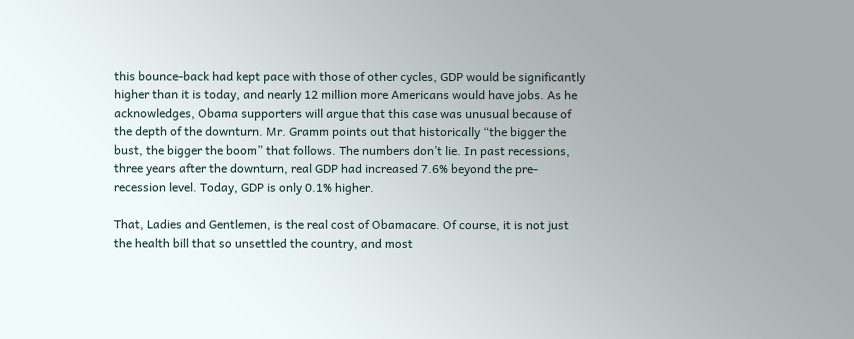this bounce-back had kept pace with those of other cycles, GDP would be significantly higher than it is today, and nearly 12 million more Americans would have jobs. As he acknowledges, Obama supporters will argue that this case was unusual because of the depth of the downturn. Mr. Gramm points out that historically “the bigger the bust, the bigger the boom” that follows. The numbers don’t lie. In past recessions, three years after the downturn, real GDP had increased 7.6% beyond the pre-recession level. Today, GDP is only 0.1% higher.

That, Ladies and Gentlemen, is the real cost of Obamacare. Of course, it is not just the health bill that so unsettled the country, and most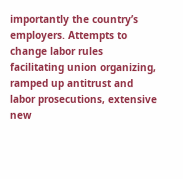importantly the country’s employers. Attempts to change labor rules facilitating union organizing, ramped up antitrust and labor prosecutions, extensive new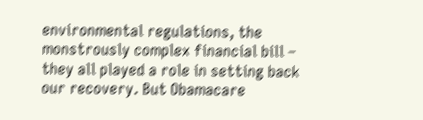environmental regulations, the monstrously complex financial bill – they all played a role in setting back our recovery. But Obamacare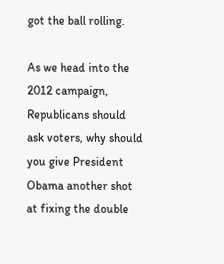got the ball rolling.

As we head into the 2012 campaign, Republicans should ask voters, why should you give President Obama another shot at fixing the double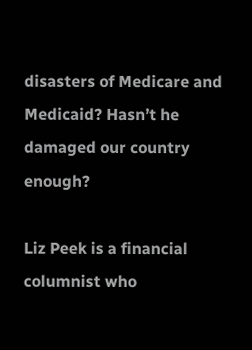disasters of Medicare and Medicaid? Hasn’t he damaged our country enough?

Liz Peek is a financial columnist who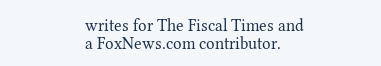writes for The Fiscal Times and a FoxNews.com contributor.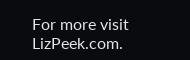For more visit LizPeek.com.